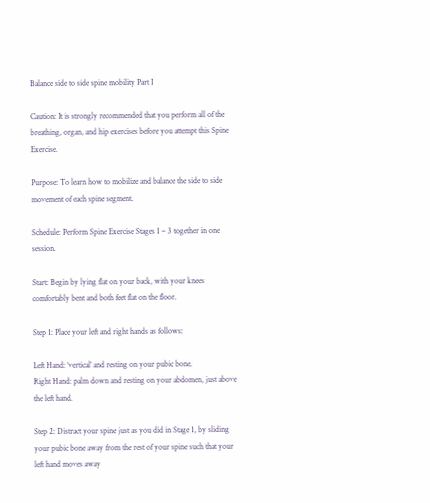Balance side to side spine mobility Part I

Caution: It is strongly recommended that you perform all of the breathing, organ, and hip exercises before you attempt this Spine Exercise.

Purpose: To learn how to mobilize and balance the side to side movement of each spine segment.

Schedule: Perform Spine Exercise Stages 1 – 3 together in one session.

Start: Begin by lying flat on your back, with your knees comfortably bent and both feet flat on the floor.

Step 1: Place your left and right hands as follows:

Left Hand: ‘vertical’ and resting on your pubic bone.
Right Hand: palm down and resting on your abdomen, just above the left hand.

Step 2: Distract your spine just as you did in Stage 1, by sliding your pubic bone away from the rest of your spine such that your left hand moves away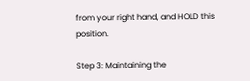from your right hand, and HOLD this position.

Step 3: Maintaining the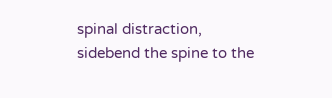spinal distraction, sidebend the spine to the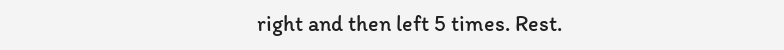right and then left 5 times. Rest.